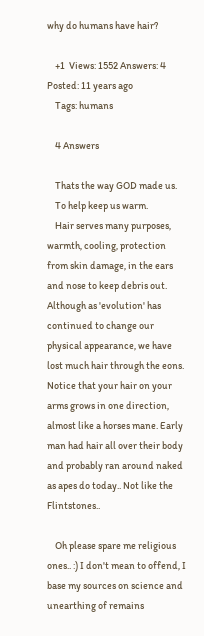why do humans have hair?

    +1  Views: 1552 Answers: 4 Posted: 11 years ago
    Tags: humans

    4 Answers

    Thats the way GOD made us.
    To help keep us warm.
    Hair serves many purposes, warmth, cooling, protection from skin damage, in the ears and nose to keep debris out. Although as 'evolution' has continued to change our physical appearance, we have lost much hair through the eons. Notice that your hair on your arms grows in one direction, almost like a horses mane. Early man had hair all over their body and probably ran around naked as apes do today.. Not like the Flintstones..

    Oh please spare me religious ones.. :) I don't mean to offend, I base my sources on science and unearthing of remains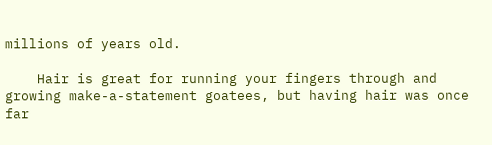millions of years old.

    Hair is great for running your fingers through and growing make-a-statement goatees, but having hair was once far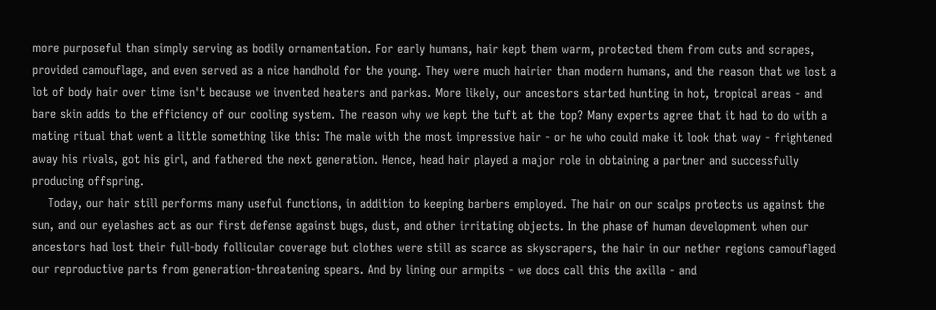more purposeful than simply serving as bodily ornamentation. For early humans, hair kept them warm, protected them from cuts and scrapes, provided camouflage, and even served as a nice handhold for the young. They were much hairier than modern humans, and the reason that we lost a lot of body hair over time isn't because we invented heaters and parkas. More likely, our ancestors started hunting in hot, tropical areas - and bare skin adds to the efficiency of our cooling system. The reason why we kept the tuft at the top? Many experts agree that it had to do with a mating ritual that went a little something like this: The male with the most impressive hair - or he who could make it look that way - frightened away his rivals, got his girl, and fathered the next generation. Hence, head hair played a major role in obtaining a partner and successfully producing offspring.
    Today, our hair still performs many useful functions, in addition to keeping barbers employed. The hair on our scalps protects us against the sun, and our eyelashes act as our first defense against bugs, dust, and other irritating objects. In the phase of human development when our ancestors had lost their full-body follicular coverage but clothes were still as scarce as skyscrapers, the hair in our nether regions camouflaged our reproductive parts from generation-threatening spears. And by lining our armpits - we docs call this the axilla - and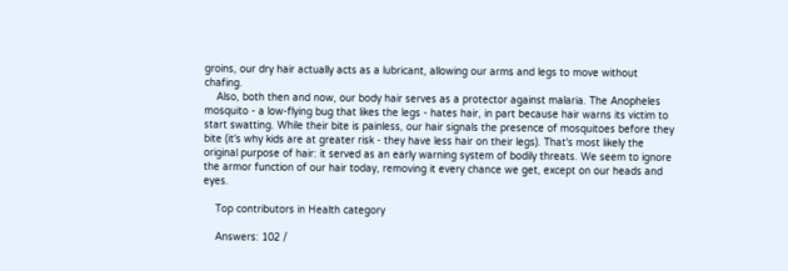groins, our dry hair actually acts as a lubricant, allowing our arms and legs to move without chafing.
    Also, both then and now, our body hair serves as a protector against malaria. The Anopheles mosquito - a low-flying bug that likes the legs - hates hair, in part because hair warns its victim to start swatting. While their bite is painless, our hair signals the presence of mosquitoes before they bite (it's why kids are at greater risk - they have less hair on their legs). That's most likely the original purpose of hair: it served as an early warning system of bodily threats. We seem to ignore the armor function of our hair today, removing it every chance we get, except on our heads and eyes.

    Top contributors in Health category

    Answers: 102 /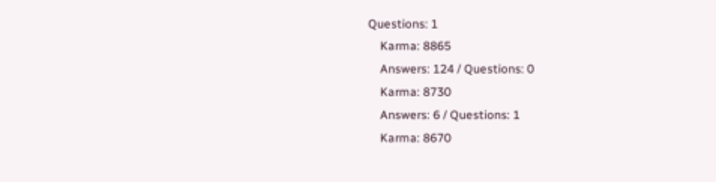Questions: 1
    Karma: 8865
    Answers: 124 / Questions: 0
    Karma: 8730
    Answers: 6 / Questions: 1
    Karma: 8670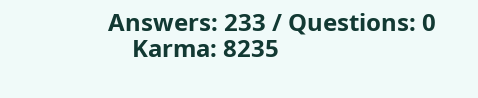Answers: 233 / Questions: 0
    Karma: 8235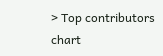> Top contributors chart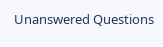Unanswered Questions